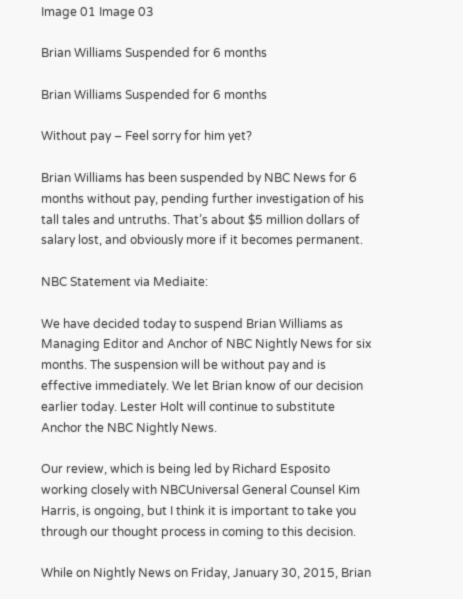Image 01 Image 03

Brian Williams Suspended for 6 months

Brian Williams Suspended for 6 months

Without pay – Feel sorry for him yet?

Brian Williams has been suspended by NBC News for 6 months without pay, pending further investigation of his tall tales and untruths. That’s about $5 million dollars of salary lost, and obviously more if it becomes permanent.

NBC Statement via Mediaite:

We have decided today to suspend Brian Williams as Managing Editor and Anchor of NBC Nightly News for six months. The suspension will be without pay and is effective immediately. We let Brian know of our decision earlier today. Lester Holt will continue to substitute Anchor the NBC Nightly News.

Our review, which is being led by Richard Esposito working closely with NBCUniversal General Counsel Kim Harris, is ongoing, but I think it is important to take you through our thought process in coming to this decision.

While on Nightly News on Friday, January 30, 2015, Brian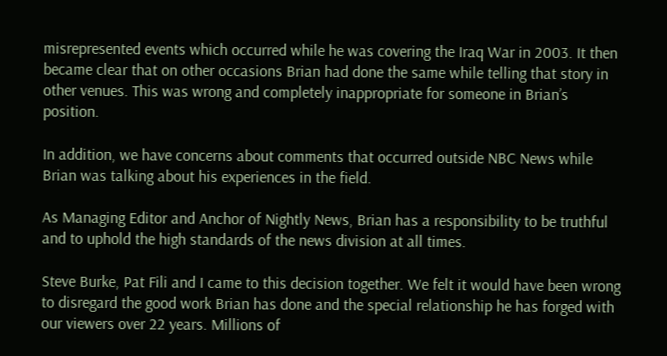misrepresented events which occurred while he was covering the Iraq War in 2003. It then became clear that on other occasions Brian had done the same while telling that story in other venues. This was wrong and completely inappropriate for someone in Brian’s position.

In addition, we have concerns about comments that occurred outside NBC News while Brian was talking about his experiences in the field.

As Managing Editor and Anchor of Nightly News, Brian has a responsibility to be truthful and to uphold the high standards of the news division at all times.

Steve Burke, Pat Fili and I came to this decision together. We felt it would have been wrong to disregard the good work Brian has done and the special relationship he has forged with our viewers over 22 years. Millions of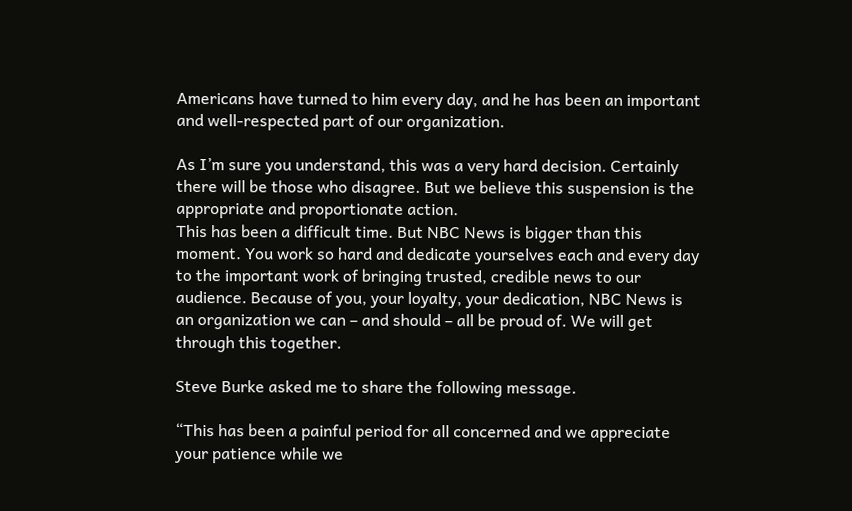Americans have turned to him every day, and he has been an important and well-respected part of our organization.

As I’m sure you understand, this was a very hard decision. Certainly there will be those who disagree. But we believe this suspension is the appropriate and proportionate action.
This has been a difficult time. But NBC News is bigger than this moment. You work so hard and dedicate yourselves each and every day to the important work of bringing trusted, credible news to our audience. Because of you, your loyalty, your dedication, NBC News is an organization we can – and should – all be proud of. We will get through this together.

Steve Burke asked me to share the following message.

“This has been a painful period for all concerned and we appreciate your patience while we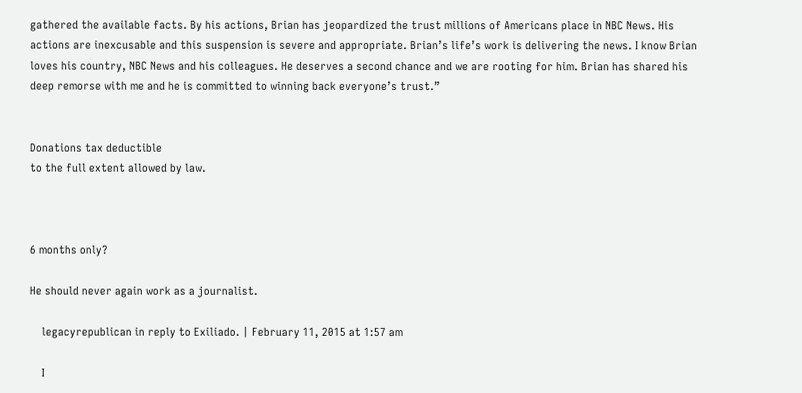gathered the available facts. By his actions, Brian has jeopardized the trust millions of Americans place in NBC News. His actions are inexcusable and this suspension is severe and appropriate. Brian’s life’s work is delivering the news. I know Brian loves his country, NBC News and his colleagues. He deserves a second chance and we are rooting for him. Brian has shared his deep remorse with me and he is committed to winning back everyone’s trust.”


Donations tax deductible
to the full extent allowed by law.



6 months only?

He should never again work as a journalist.

    legacyrepublican in reply to Exiliado. | February 11, 2015 at 1:57 am

    I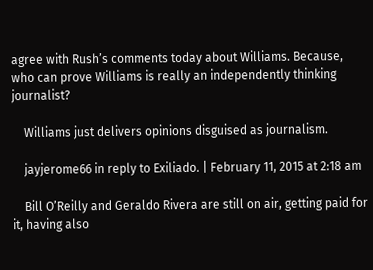agree with Rush’s comments today about Williams. Because, who can prove Williams is really an independently thinking journalist?

    Williams just delivers opinions disguised as journalism.

    jayjerome66 in reply to Exiliado. | February 11, 2015 at 2:18 am

    Bill O’Reilly and Geraldo Rivera are still on air, getting paid for it, having also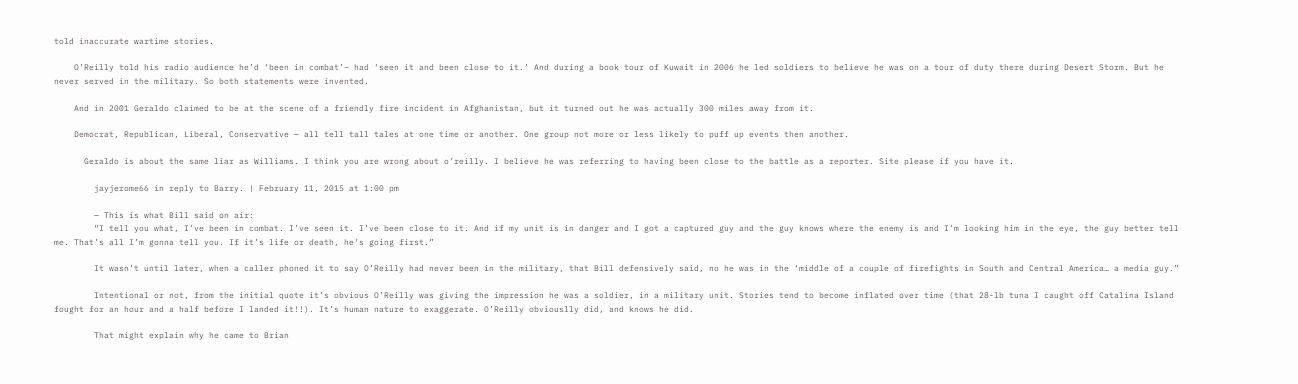told inaccurate wartime stories.

    O’Reilly told his radio audience he’d ‘been in combat’– had ‘seen it and been close to it.’ And during a book tour of Kuwait in 2006 he led soldiers to believe he was on a tour of duty there during Desert Storm. But he never served in the military. So both statements were invented.

    And in 2001 Geraldo claimed to be at the scene of a friendly fire incident in Afghanistan, but it turned out he was actually 300 miles away from it.

    Democrat, Republican, Liberal, Conservative — all tell tall tales at one time or another. One group not more or less likely to puff up events then another.

      Geraldo is about the same liar as Williams. I think you are wrong about o’reilly. I believe he was referring to having been close to the battle as a reporter. Site please if you have it.

        jayjerome66 in reply to Barry. | February 11, 2015 at 1:00 pm

        — This is what Bill said on air:
        “I tell you what, I’ve been in combat. I’ve seen it. I’ve been close to it. And if my unit is in danger and I got a captured guy and the guy knows where the enemy is and I’m looking him in the eye, the guy better tell me. That’s all I’m gonna tell you. If it’s life or death, he’s going first.”

        It wasn’t until later, when a caller phoned it to say O’Reilly had never been in the military, that Bill defensively said, no he was in the ‘middle of a couple of firefights in South and Central America… a media guy.”

        Intentional or not, from the initial quote it’s obvious O’Reilly was giving the impression he was a soldier, in a military unit. Stories tend to become inflated over time (that 28-lb tuna I caught off Catalina Island fought for an hour and a half before I landed it!!). It’s human nature to exaggerate. O’Reilly obviouslly did, and knows he did.

        That might explain why he came to Brian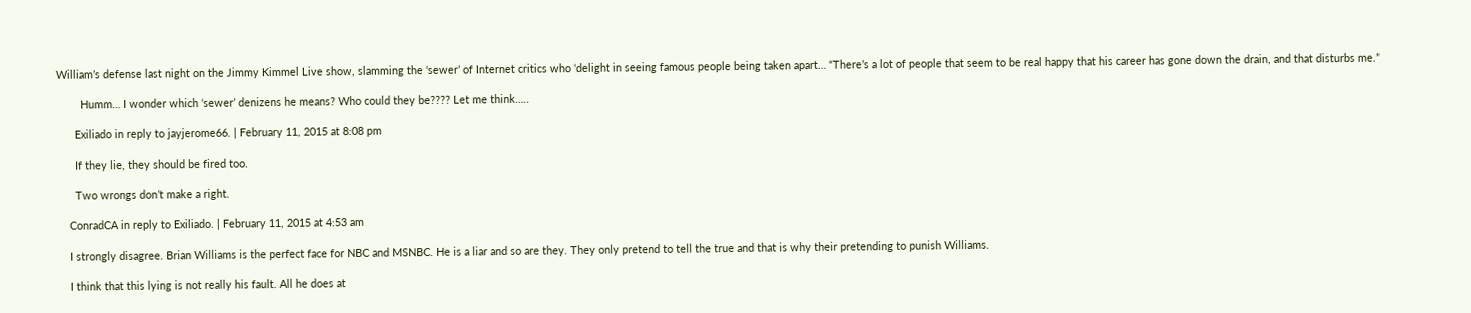William’s defense last night on the Jimmy Kimmel Live show, slamming the ‘sewer’ of Internet critics who ‘delight in seeing famous people being taken apart… “There’s a lot of people that seem to be real happy that his career has gone down the drain, and that disturbs me.”

        Humm… I wonder which ‘sewer’ denizens he means? Who could they be???? Let me think…..

      Exiliado in reply to jayjerome66. | February 11, 2015 at 8:08 pm

      If they lie, they should be fired too.

      Two wrongs don’t make a right.

    ConradCA in reply to Exiliado. | February 11, 2015 at 4:53 am

    I strongly disagree. Brian Williams is the perfect face for NBC and MSNBC. He is a liar and so are they. They only pretend to tell the true and that is why their pretending to punish Williams.

    I think that this lying is not really his fault. All he does at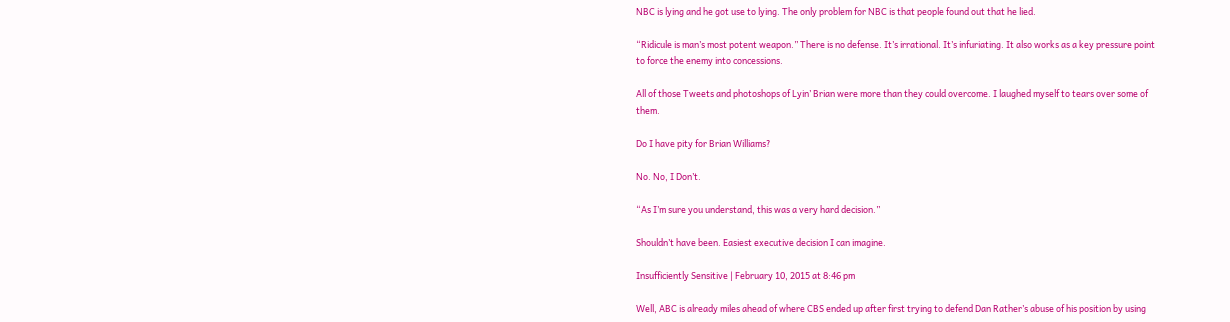NBC is lying and he got use to lying. The only problem for NBC is that people found out that he lied.

“Ridicule is man’s most potent weapon.” There is no defense. It’s irrational. It’s infuriating. It also works as a key pressure point to force the enemy into concessions.

All of those Tweets and photoshops of Lyin’ Brian were more than they could overcome. I laughed myself to tears over some of them.

Do I have pity for Brian Williams?

No. No, I Don’t.

“As I’m sure you understand, this was a very hard decision.”

Shouldn’t have been. Easiest executive decision I can imagine.

Insufficiently Sensitive | February 10, 2015 at 8:46 pm

Well, ABC is already miles ahead of where CBS ended up after first trying to defend Dan Rather’s abuse of his position by using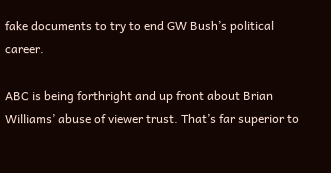fake documents to try to end GW Bush’s political career.

ABC is being forthright and up front about Brian Williams’ abuse of viewer trust. That’s far superior to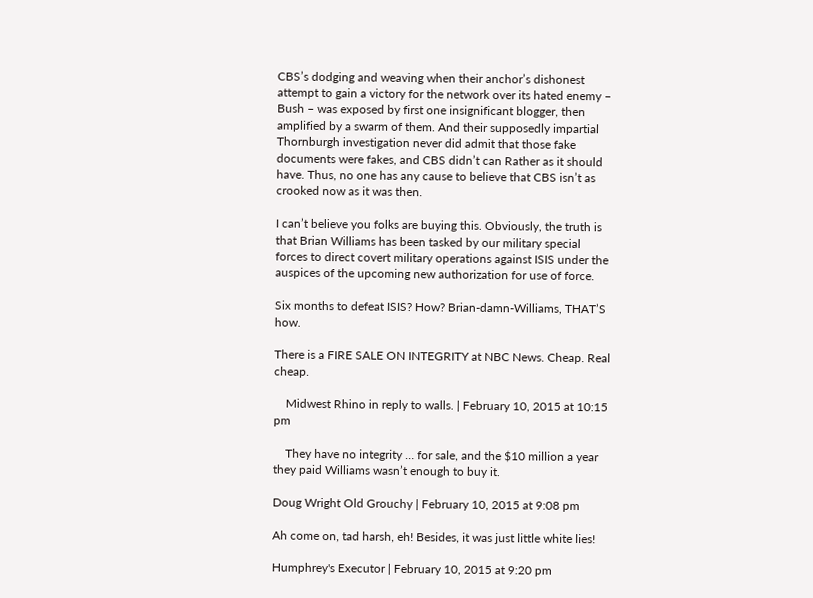CBS’s dodging and weaving when their anchor’s dishonest attempt to gain a victory for the network over its hated enemy – Bush – was exposed by first one insignificant blogger, then amplified by a swarm of them. And their supposedly impartial Thornburgh investigation never did admit that those fake documents were fakes, and CBS didn’t can Rather as it should have. Thus, no one has any cause to believe that CBS isn’t as crooked now as it was then.

I can’t believe you folks are buying this. Obviously, the truth is that Brian Williams has been tasked by our military special forces to direct covert military operations against ISIS under the auspices of the upcoming new authorization for use of force.

Six months to defeat ISIS? How? Brian-damn-Williams, THAT’S how.

There is a FIRE SALE ON INTEGRITY at NBC News. Cheap. Real cheap.

    Midwest Rhino in reply to walls. | February 10, 2015 at 10:15 pm

    They have no integrity … for sale, and the $10 million a year they paid Williams wasn’t enough to buy it.

Doug Wright Old Grouchy | February 10, 2015 at 9:08 pm

Ah come on, tad harsh, eh! Besides, it was just little white lies!

Humphrey's Executor | February 10, 2015 at 9:20 pm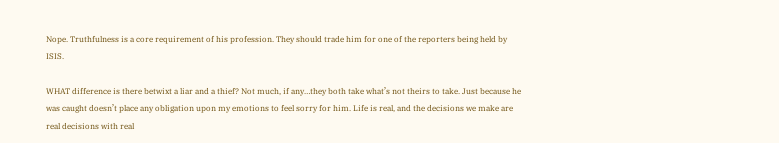Nope. Truthfulness is a core requirement of his profession. They should trade him for one of the reporters being held by ISIS.

WHAT difference is there betwixt a liar and a thief? Not much, if any…they both take what’s not theirs to take. Just because he was caught doesn’t place any obligation upon my emotions to feel sorry for him. Life is real, and the decisions we make are real decisions with real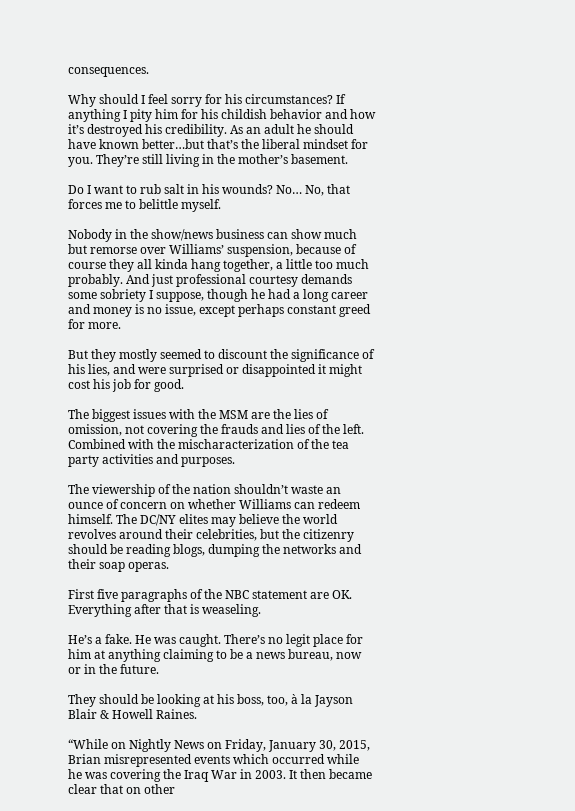consequences.

Why should I feel sorry for his circumstances? If anything I pity him for his childish behavior and how it’s destroyed his credibility. As an adult he should have known better…but that’s the liberal mindset for you. They’re still living in the mother’s basement.

Do I want to rub salt in his wounds? No… No, that forces me to belittle myself.

Nobody in the show/news business can show much but remorse over Williams’ suspension, because of course they all kinda hang together, a little too much probably. And just professional courtesy demands some sobriety I suppose, though he had a long career and money is no issue, except perhaps constant greed for more.

But they mostly seemed to discount the significance of his lies, and were surprised or disappointed it might cost his job for good.

The biggest issues with the MSM are the lies of omission, not covering the frauds and lies of the left. Combined with the mischaracterization of the tea party activities and purposes.

The viewership of the nation shouldn’t waste an ounce of concern on whether Williams can redeem himself. The DC/NY elites may believe the world revolves around their celebrities, but the citizenry should be reading blogs, dumping the networks and their soap operas.

First five paragraphs of the NBC statement are OK. Everything after that is weaseling.

He’s a fake. He was caught. There’s no legit place for him at anything claiming to be a news bureau, now or in the future.

They should be looking at his boss, too, à la Jayson Blair & Howell Raines.

“While on Nightly News on Friday, January 30, 2015, Brian misrepresented events which occurred while he was covering the Iraq War in 2003. It then became clear that on other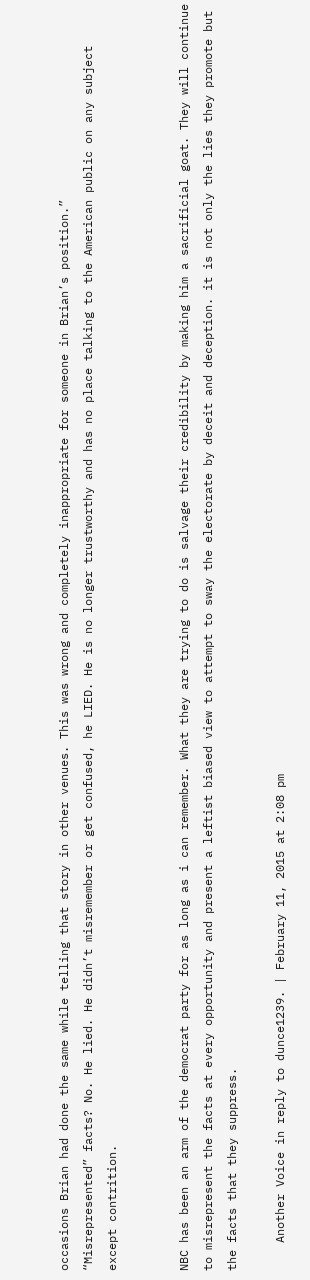occasions Brian had done the same while telling that story in other venues. This was wrong and completely inappropriate for someone in Brian’s position.”
“Misrepresented” facts? No. He lied. He didn’t misremember or get confused, he LIED. He is no longer trustworthy and has no place talking to the American public on any subject except contrition.


NBC has been an arm of the democrat party for as long as i can remember. What they are trying to do is salvage their credibility by making him a sacrificial goat. They will continue to misrepresent the facts at every opportunity and present a leftist biased view to attempt to sway the electorate by deceit and deception. it is not only the lies they promote but the facts that they suppress.

    Another Voice in reply to dunce1239. | February 11, 2015 at 2:08 pm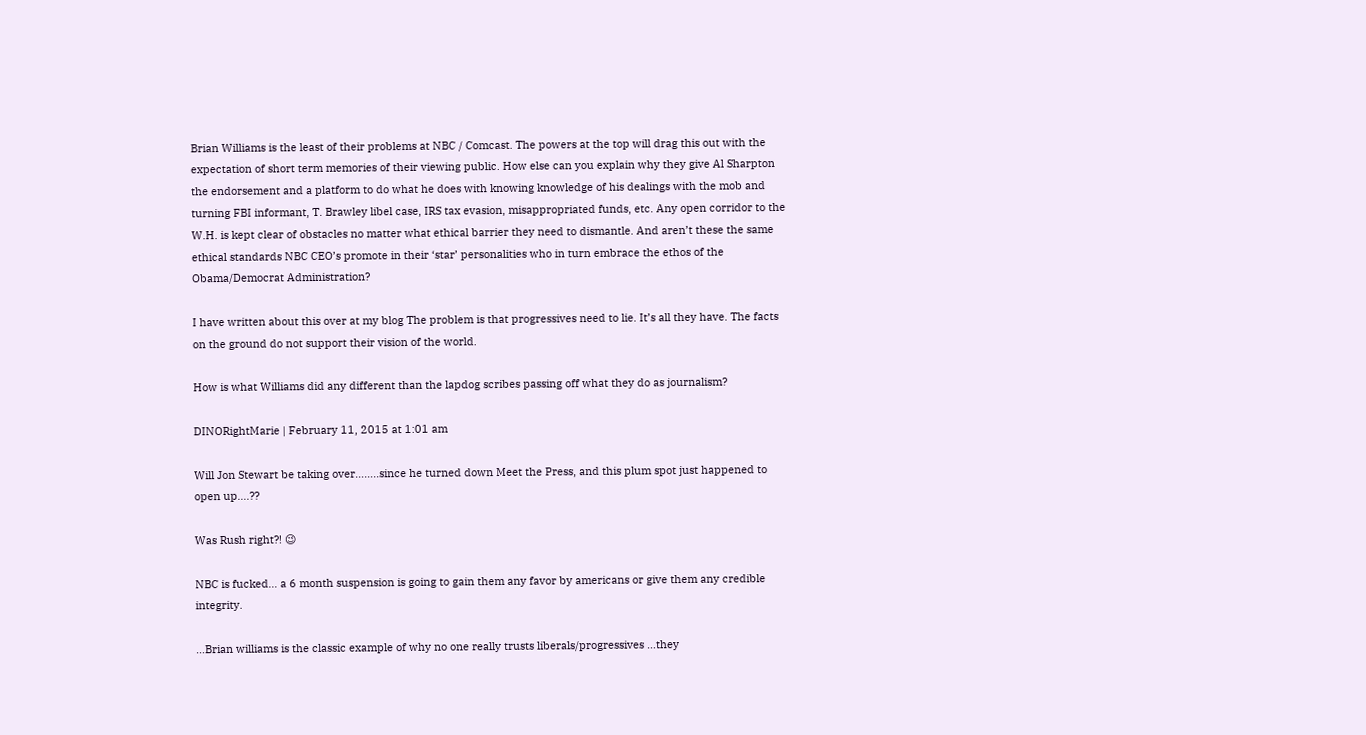Brian Williams is the least of their problems at NBC / Comcast. The powers at the top will drag this out with the expectation of short term memories of their viewing public. How else can you explain why they give Al Sharpton the endorsement and a platform to do what he does with knowing knowledge of his dealings with the mob and turning FBI informant, T. Brawley libel case, IRS tax evasion, misappropriated funds, etc. Any open corridor to the W.H. is kept clear of obstacles no matter what ethical barrier they need to dismantle. And aren’t these the same ethical standards NBC CEO’s promote in their ‘star’ personalities who in turn embrace the ethos of the Obama/Democrat Administration?

I have written about this over at my blog The problem is that progressives need to lie. It’s all they have. The facts on the ground do not support their vision of the world.

How is what Williams did any different than the lapdog scribes passing off what they do as journalism?

DINORightMarie | February 11, 2015 at 1:01 am

Will Jon Stewart be taking over……..since he turned down Meet the Press, and this plum spot just happened to open up….??

Was Rush right?! 😉

NBC is fucked… a 6 month suspension is going to gain them any favor by americans or give them any credible integrity.

…Brian williams is the classic example of why no one really trusts liberals/progressives …they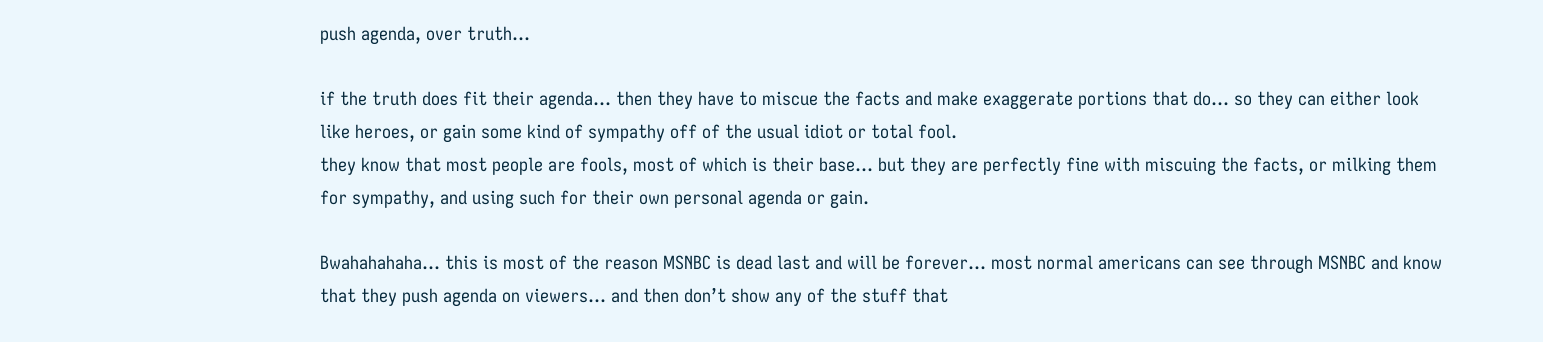push agenda, over truth…

if the truth does fit their agenda… then they have to miscue the facts and make exaggerate portions that do… so they can either look like heroes, or gain some kind of sympathy off of the usual idiot or total fool.
they know that most people are fools, most of which is their base… but they are perfectly fine with miscuing the facts, or milking them for sympathy, and using such for their own personal agenda or gain.

Bwahahahaha… this is most of the reason MSNBC is dead last and will be forever… most normal americans can see through MSNBC and know that they push agenda on viewers… and then don’t show any of the stuff that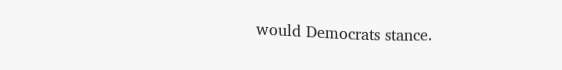would Democrats stance.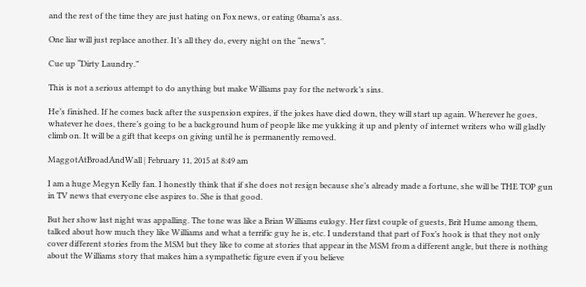and the rest of the time they are just hating on Fox news, or eating 0bama’s ass.

One liar will just replace another. It’s all they do, every night on the “news”.

Cue up “Dirty Laundry.”

This is not a serious attempt to do anything but make Williams pay for the network’s sins.

He’s finished. If he comes back after the suspension expires, if the jokes have died down, they will start up again. Wherever he goes, whatever he does, there’s going to be a background hum of people like me yukking it up and plenty of internet writers who will gladly climb on. It will be a gift that keeps on giving until he is permanently removed.

MaggotAtBroadAndWall | February 11, 2015 at 8:49 am

I am a huge Megyn Kelly fan. I honestly think that if she does not resign because she’s already made a fortune, she will be THE TOP gun in TV news that everyone else aspires to. She is that good.

But her show last night was appalling. The tone was like a Brian Williams eulogy. Her first couple of guests, Brit Hume among them, talked about how much they like Williams and what a terrific guy he is, etc. I understand that part of Fox’s hook is that they not only cover different stories from the MSM but they like to come at stories that appear in the MSM from a different angle, but there is nothing about the Williams story that makes him a sympathetic figure even if you believe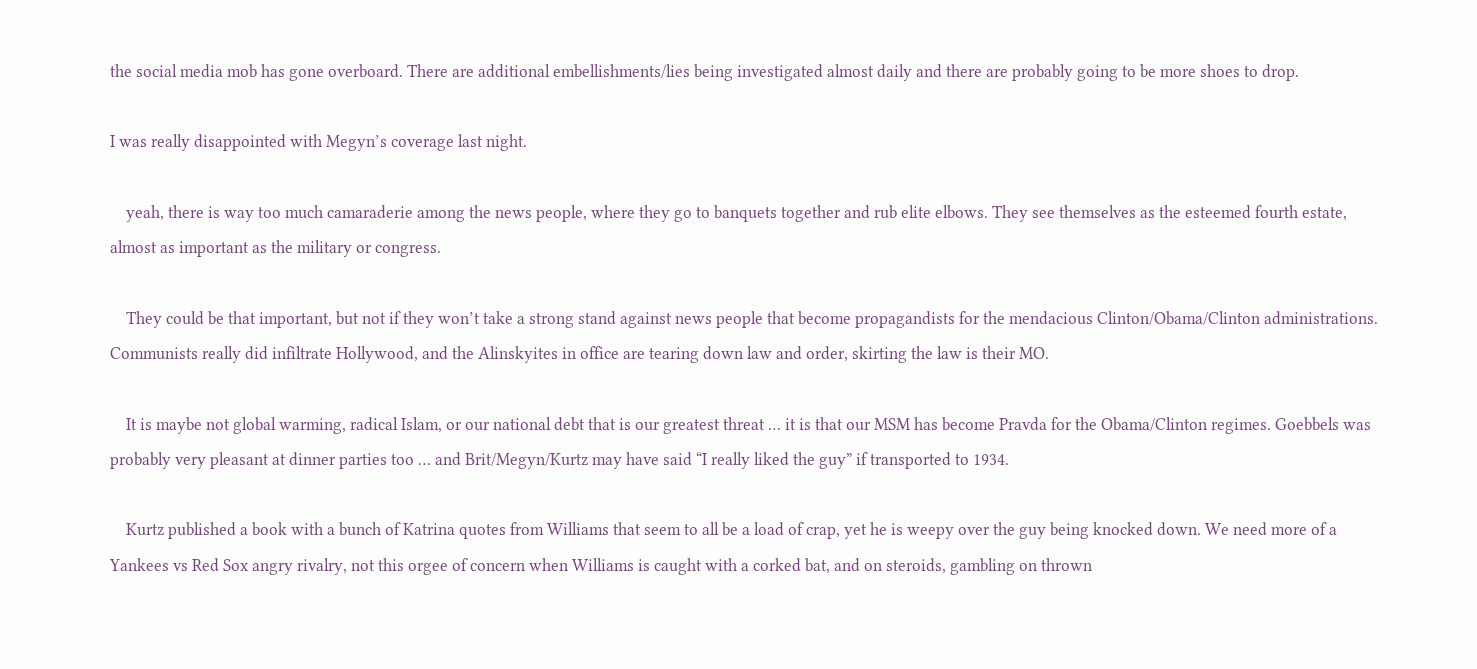the social media mob has gone overboard. There are additional embellishments/lies being investigated almost daily and there are probably going to be more shoes to drop.

I was really disappointed with Megyn’s coverage last night.

    yeah, there is way too much camaraderie among the news people, where they go to banquets together and rub elite elbows. They see themselves as the esteemed fourth estate, almost as important as the military or congress.

    They could be that important, but not if they won’t take a strong stand against news people that become propagandists for the mendacious Clinton/Obama/Clinton administrations. Communists really did infiltrate Hollywood, and the Alinskyites in office are tearing down law and order, skirting the law is their MO.

    It is maybe not global warming, radical Islam, or our national debt that is our greatest threat … it is that our MSM has become Pravda for the Obama/Clinton regimes. Goebbels was probably very pleasant at dinner parties too … and Brit/Megyn/Kurtz may have said “I really liked the guy” if transported to 1934.

    Kurtz published a book with a bunch of Katrina quotes from Williams that seem to all be a load of crap, yet he is weepy over the guy being knocked down. We need more of a Yankees vs Red Sox angry rivalry, not this orgee of concern when Williams is caught with a corked bat, and on steroids, gambling on thrown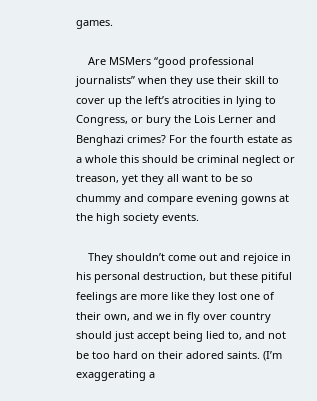games.

    Are MSMers “good professional journalists” when they use their skill to cover up the left’s atrocities in lying to Congress, or bury the Lois Lerner and Benghazi crimes? For the fourth estate as a whole this should be criminal neglect or treason, yet they all want to be so chummy and compare evening gowns at the high society events.

    They shouldn’t come out and rejoice in his personal destruction, but these pitiful feelings are more like they lost one of their own, and we in fly over country should just accept being lied to, and not be too hard on their adored saints. (I’m exaggerating a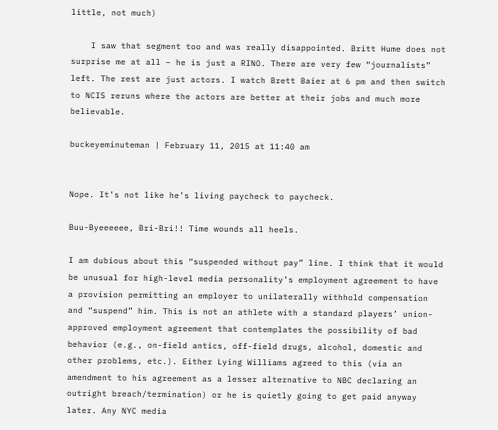little, not much)

    I saw that segment too and was really disappointed. Britt Hume does not surprise me at all – he is just a RINO. There are very few “journalists” left. The rest are just actors. I watch Brett Baier at 6 pm and then switch to NCIS reruns where the actors are better at their jobs and much more believable.

buckeyeminuteman | February 11, 2015 at 11:40 am


Nope. It’s not like he’s living paycheck to paycheck.

Buu-Byeeeeee, Bri-Bri!! Time wounds all heels.

I am dubious about this “suspended without pay” line. I think that it would be unusual for high-level media personality’s employment agreement to have a provision permitting an employer to unilaterally withhold compensation and “suspend” him. This is not an athlete with a standard players’ union-approved employment agreement that contemplates the possibility of bad behavior (e.g., on-field antics, off-field drugs, alcohol, domestic and other problems, etc.). Either Lying Williams agreed to this (via an amendment to his agreement as a lesser alternative to NBC declaring an outright breach/termination) or he is quietly going to get paid anyway later. Any NYC media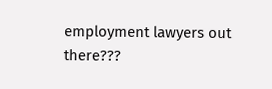employment lawyers out there???